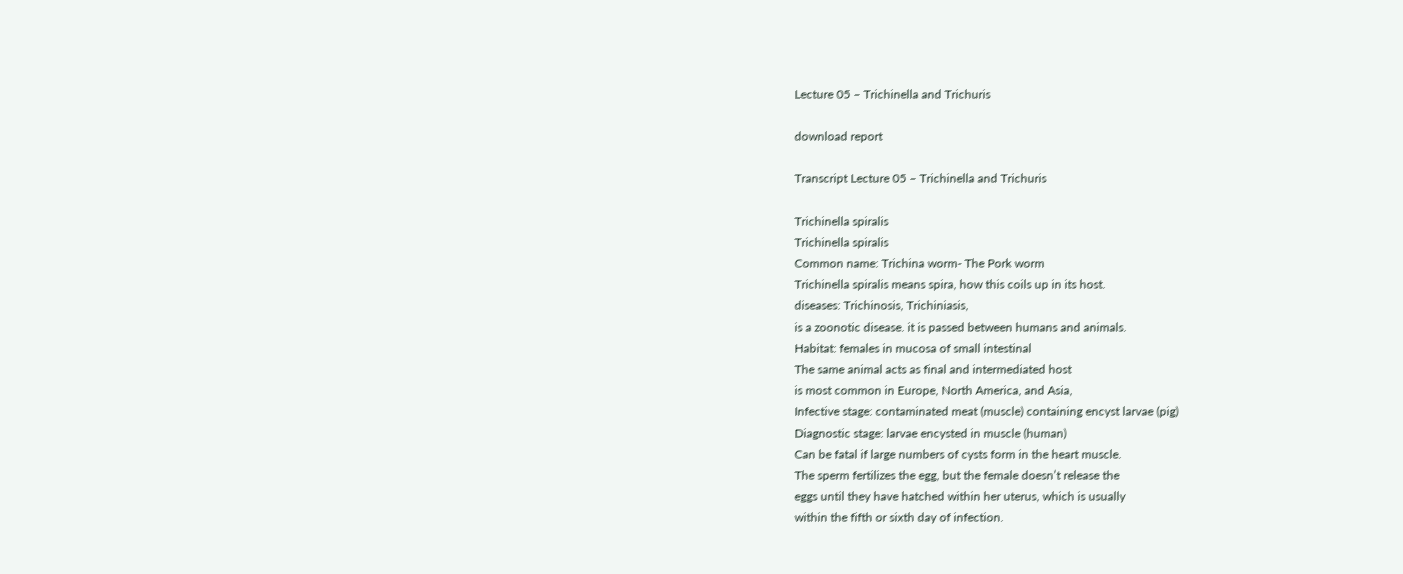Lecture 05 – Trichinella and Trichuris

download report

Transcript Lecture 05 – Trichinella and Trichuris

Trichinella spiralis
Trichinella spiralis
Common name: Trichina worm- The Pork worm
Trichinella spiralis means spira, how this coils up in its host.
diseases: Trichinosis, Trichiniasis,
is a zoonotic disease. it is passed between humans and animals.
Habitat: females in mucosa of small intestinal
The same animal acts as final and intermediated host
is most common in Europe, North America, and Asia,
Infective stage: contaminated meat (muscle) containing encyst larvae (pig)
Diagnostic stage: larvae encysted in muscle (human)
Can be fatal if large numbers of cysts form in the heart muscle.
The sperm fertilizes the egg, but the female doesn’t release the
eggs until they have hatched within her uterus, which is usually
within the fifth or sixth day of infection.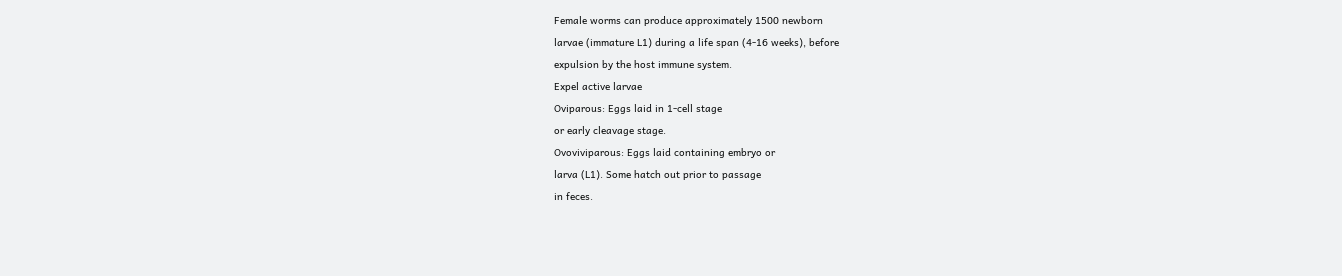Female worms can produce approximately 1500 newborn
larvae (immature L1) during a life span (4-16 weeks), before
expulsion by the host immune system.
Expel active larvae
Oviparous: Eggs laid in 1-cell stage
or early cleavage stage.
Ovoviviparous: Eggs laid containing embryo or
larva (L1). Some hatch out prior to passage
in feces.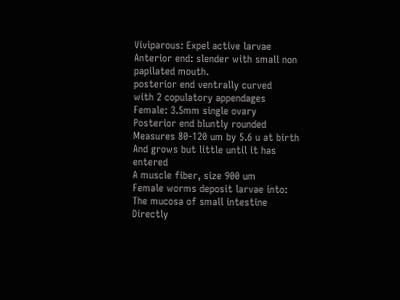Viviparous: Expel active larvae
Anterior end: slender with small non papilated mouth.
posterior end ventrally curved
with 2 copulatory appendages
Female: 3.5mm single ovary
Posterior end bluntly rounded
Measures 80-120 um by 5.6 u at birth
And grows but little until it has entered
A muscle fiber, size 900 um
Female worms deposit larvae into:
The mucosa of small intestine
Directly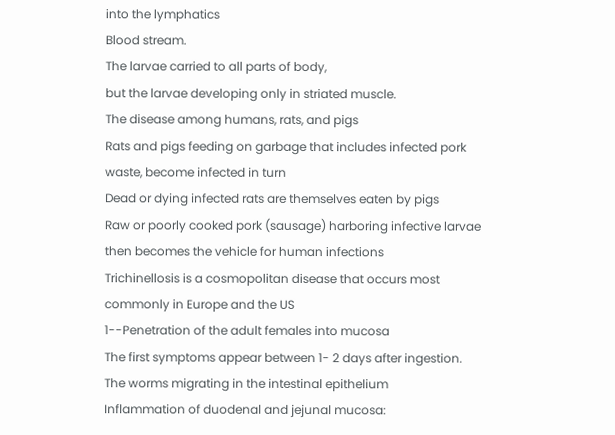into the lymphatics
Blood stream.
The larvae carried to all parts of body,
but the larvae developing only in striated muscle.
The disease among humans, rats, and pigs
Rats and pigs feeding on garbage that includes infected pork
waste, become infected in turn
Dead or dying infected rats are themselves eaten by pigs
Raw or poorly cooked pork (sausage) harboring infective larvae
then becomes the vehicle for human infections
Trichinellosis is a cosmopolitan disease that occurs most
commonly in Europe and the US
1--Penetration of the adult females into mucosa
The first symptoms appear between 1- 2 days after ingestion.
The worms migrating in the intestinal epithelium
Inflammation of duodenal and jejunal mucosa: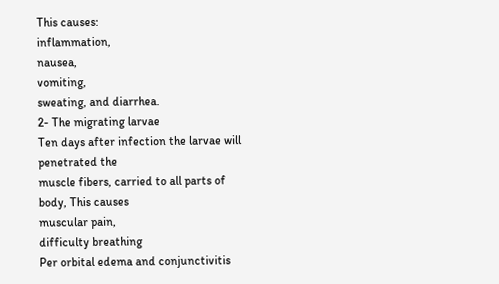This causes:
inflammation,
nausea,
vomiting,
sweating, and diarrhea.
2- The migrating larvae
Ten days after infection the larvae will penetrated the
muscle fibers, carried to all parts of body, This causes
muscular pain,
difficulty breathing
Per orbital edema and conjunctivitis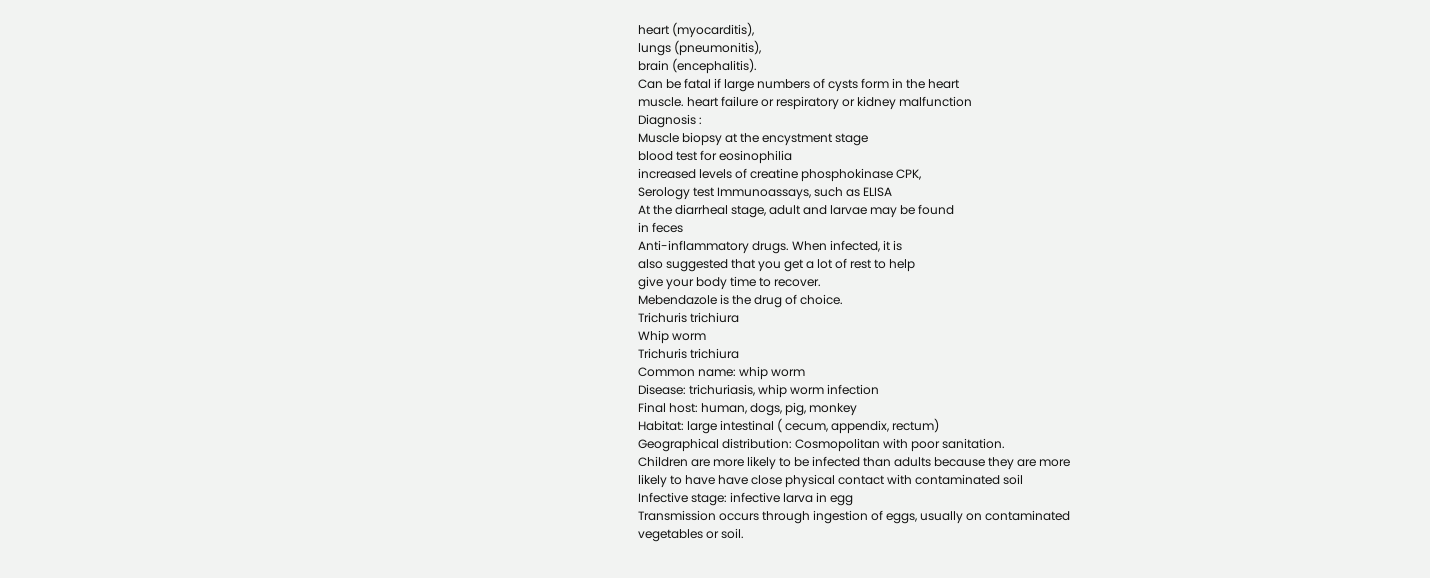heart (myocarditis),
lungs (pneumonitis),
brain (encephalitis).
Can be fatal if large numbers of cysts form in the heart
muscle. heart failure or respiratory or kidney malfunction
Diagnosis :
Muscle biopsy at the encystment stage
blood test for eosinophilia
increased levels of creatine phosphokinase CPK,
Serology test Immunoassays, such as ELISA
At the diarrheal stage, adult and larvae may be found
in feces
Anti-inflammatory drugs. When infected, it is
also suggested that you get a lot of rest to help
give your body time to recover.
Mebendazole is the drug of choice.
Trichuris trichiura
Whip worm
Trichuris trichiura
Common name: whip worm
Disease: trichuriasis, whip worm infection
Final host: human, dogs, pig, monkey
Habitat: large intestinal ( cecum, appendix, rectum)
Geographical distribution: Cosmopolitan with poor sanitation.
Children are more likely to be infected than adults because they are more
likely to have have close physical contact with contaminated soil
Infective stage: infective larva in egg
Transmission occurs through ingestion of eggs, usually on contaminated
vegetables or soil.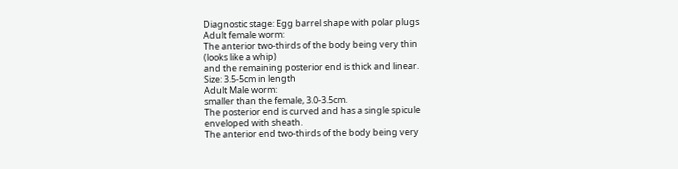Diagnostic stage: Egg barrel shape with polar plugs
Adult female worm:
The anterior two-thirds of the body being very thin
(looks like a whip)
and the remaining posterior end is thick and linear.
Size: 3.5-5cm in length
Adult Male worm:
smaller than the female, 3.0-3.5cm.
The posterior end is curved and has a single spicule
enveloped with sheath.
The anterior end two-thirds of the body being very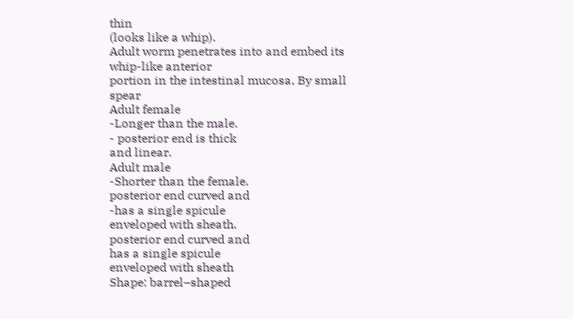thin
(looks like a whip).
Adult worm penetrates into and embed its whip-like anterior
portion in the intestinal mucosa, By small spear
Adult female
-Longer than the male.
- posterior end is thick
and linear.
Adult male
-Shorter than the female.
posterior end curved and
-has a single spicule
enveloped with sheath.
posterior end curved and
has a single spicule
enveloped with sheath
Shape: barrel–shaped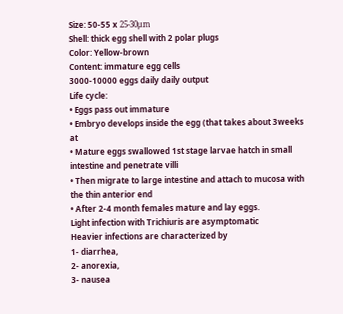Size: 50-55 x 25-30μm
Shell: thick egg shell with 2 polar plugs
Color: Yellow-brown
Content: immature egg cells
3000-10000 eggs daily daily output
Life cycle:
• Eggs pass out immature
• Embryo develops inside the egg (that takes about 3weeks
at
• Mature eggs swallowed 1st stage larvae hatch in small
intestine and penetrate villi
• Then migrate to large intestine and attach to mucosa with
the thin anterior end
• After 2-4 month females mature and lay eggs.
Light infection with Trichiuris are asymptomatic
Heavier infections are characterized by
1- diarrhea,
2- anorexia,
3- nausea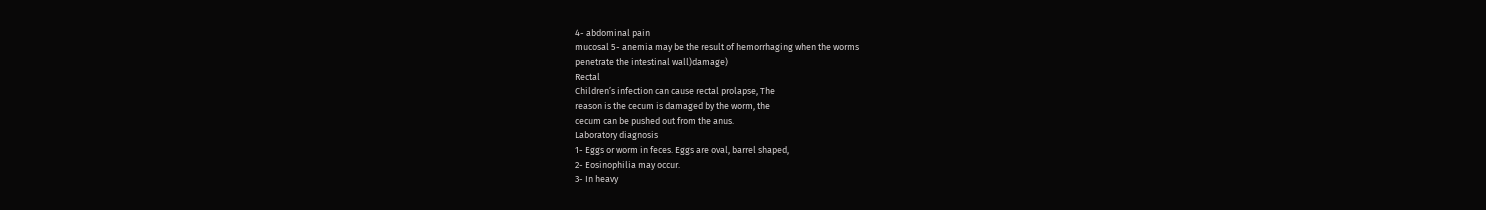4- abdominal pain
mucosal 5- anemia may be the result of hemorrhaging when the worms
penetrate the intestinal wall)damage)
Rectal
Children’s infection can cause rectal prolapse, The
reason is the cecum is damaged by the worm, the
cecum can be pushed out from the anus.
Laboratory diagnosis
1- Eggs or worm in feces. Eggs are oval, barrel shaped,
2- Eosinophilia may occur.
3- In heavy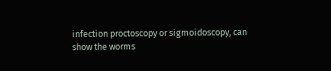infection proctoscopy or sigmoidoscopy, can
show the worms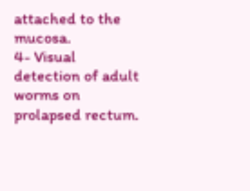attached to the mucosa.
4- Visual detection of adult worms on prolapsed rectum.